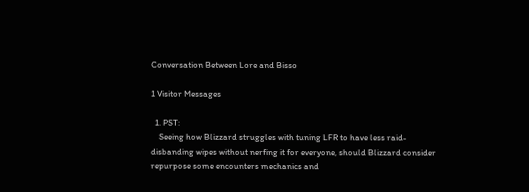Conversation Between Lore and Bisso

1 Visitor Messages

  1. PST:
    Seeing how Blizzard struggles with tuning LFR to have less raid-disbanding wipes without nerfing it for everyone, should Blizzard consider repurpose some encounters mechanics and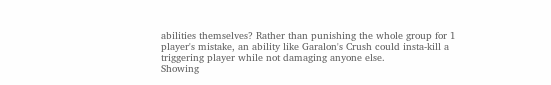abilities themselves? Rather than punishing the whole group for 1 player's mistake, an ability like Garalon's Crush could insta-kill a triggering player while not damaging anyone else.
Showing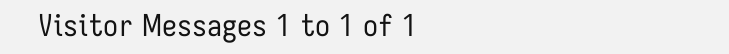Visitor Messages 1 to 1 of 1